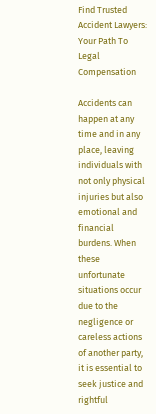Find Trusted Accident Lawyers: Your Path To Legal Compensation

Accidents can happen at any time and in any place, leaving individuals with not only physical injuries but also emotional and financial burdens. When these unfortunate situations occur due to the negligence or careless actions of another party, it is essential to seek justice and rightful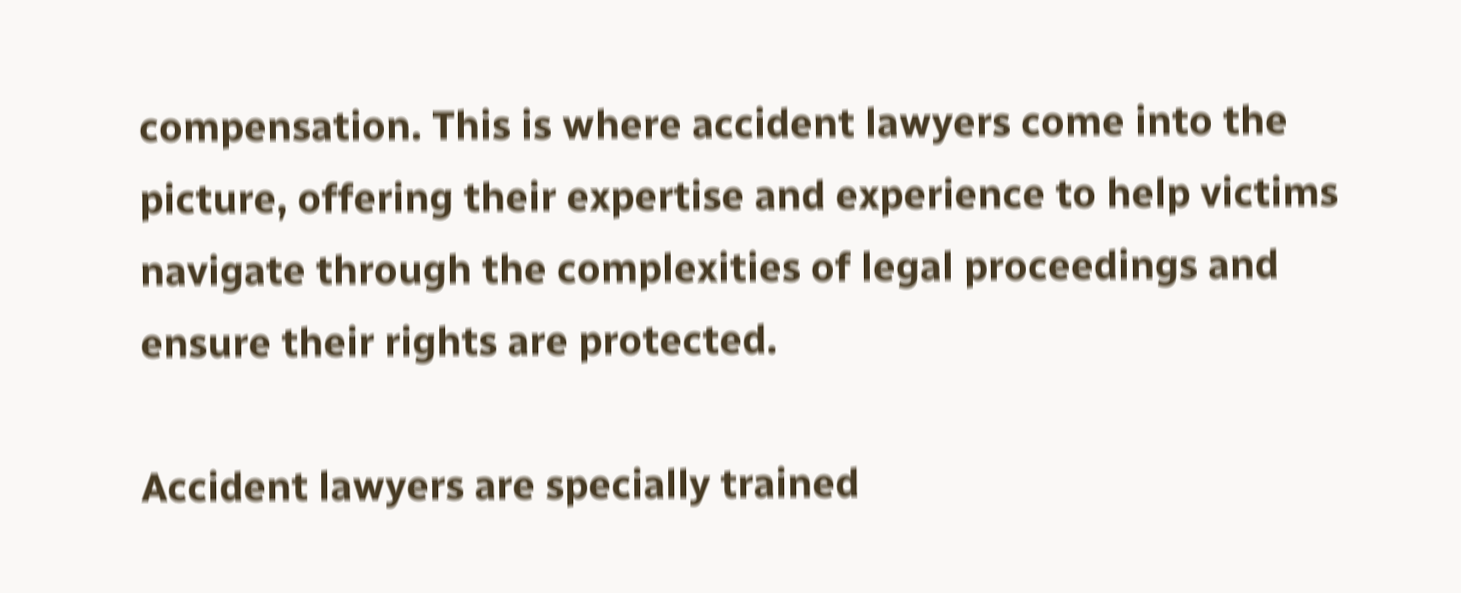compensation. This is where accident lawyers come into the picture, offering their expertise and experience to help victims navigate through the complexities of legal proceedings and ensure their rights are protected.

Accident lawyers are specially trained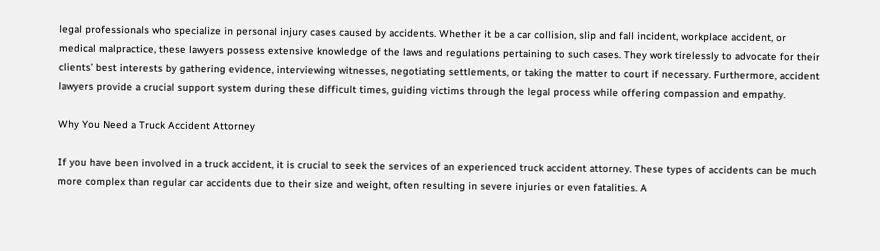legal professionals who specialize in personal injury cases caused by accidents. Whether it be a car collision, slip and fall incident, workplace accident, or medical malpractice, these lawyers possess extensive knowledge of the laws and regulations pertaining to such cases. They work tirelessly to advocate for their clients’ best interests by gathering evidence, interviewing witnesses, negotiating settlements, or taking the matter to court if necessary. Furthermore, accident lawyers provide a crucial support system during these difficult times, guiding victims through the legal process while offering compassion and empathy.

Why You Need a Truck Accident Attorney

If you have been involved in a truck accident, it is crucial to seek the services of an experienced truck accident attorney. These types of accidents can be much more complex than regular car accidents due to their size and weight, often resulting in severe injuries or even fatalities. A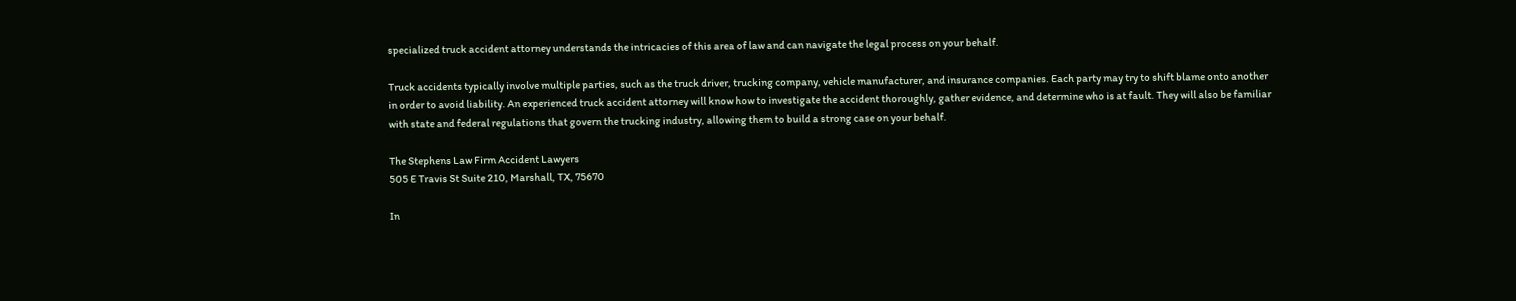specialized truck accident attorney understands the intricacies of this area of law and can navigate the legal process on your behalf.

Truck accidents typically involve multiple parties, such as the truck driver, trucking company, vehicle manufacturer, and insurance companies. Each party may try to shift blame onto another in order to avoid liability. An experienced truck accident attorney will know how to investigate the accident thoroughly, gather evidence, and determine who is at fault. They will also be familiar with state and federal regulations that govern the trucking industry, allowing them to build a strong case on your behalf.

The Stephens Law Firm Accident Lawyers
505 E Travis St Suite 210, Marshall, TX, 75670

In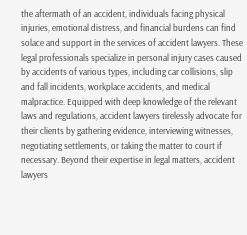the aftermath of an accident, individuals facing physical injuries, emotional distress, and financial burdens can find solace and support in the services of accident lawyers. These legal professionals specialize in personal injury cases caused by accidents of various types, including car collisions, slip and fall incidents, workplace accidents, and medical malpractice. Equipped with deep knowledge of the relevant laws and regulations, accident lawyers tirelessly advocate for their clients by gathering evidence, interviewing witnesses, negotiating settlements, or taking the matter to court if necessary. Beyond their expertise in legal matters, accident lawyers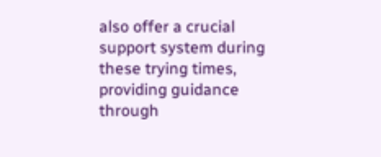also offer a crucial support system during these trying times, providing guidance through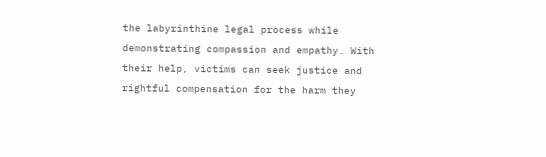the labyrinthine legal process while demonstrating compassion and empathy. With their help, victims can seek justice and rightful compensation for the harm they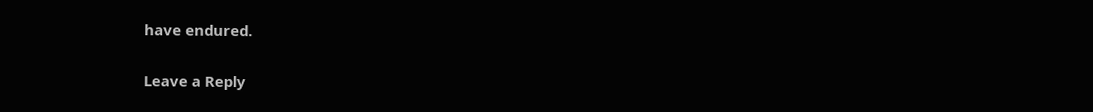have endured.

Leave a Reply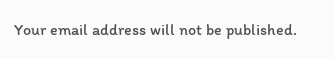Your email address will not be published.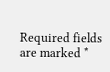Required fields are marked *